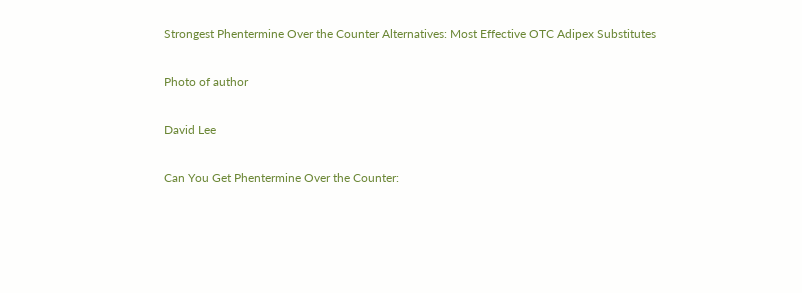Strongest Phentermine Over the Counter Alternatives: Most Effective OTC Adipex Substitutes

Photo of author

David Lee

Can You Get Phentermine Over the Counter: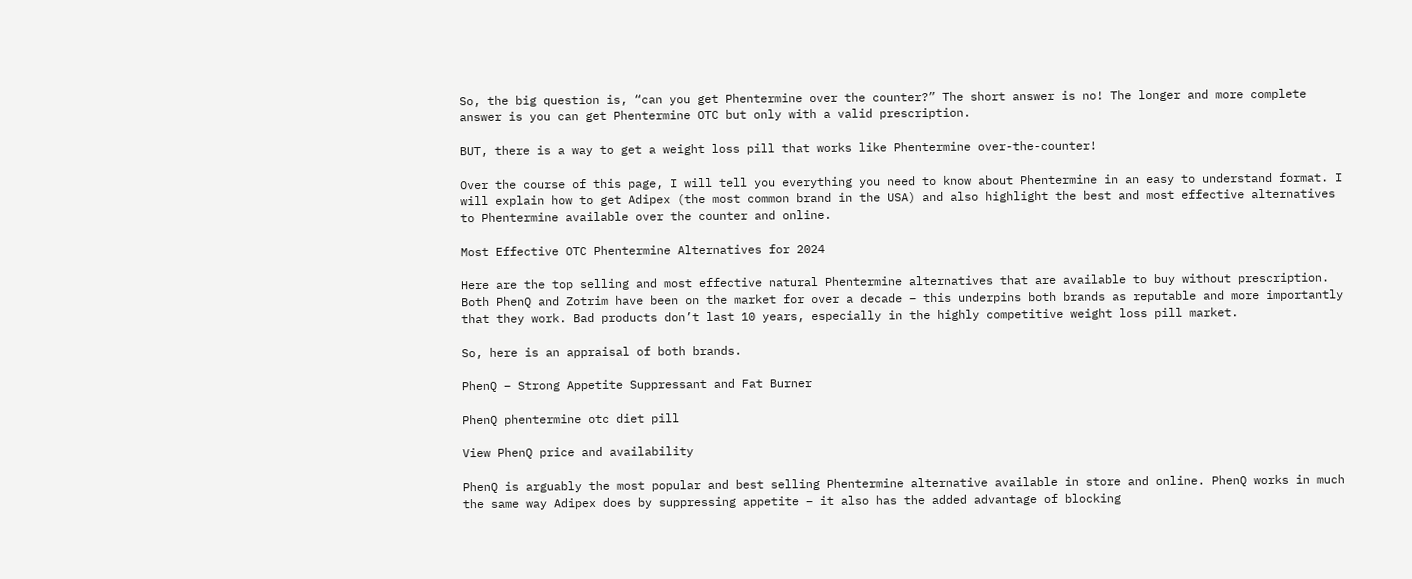So, the big question is, “can you get Phentermine over the counter?” The short answer is no! The longer and more complete answer is you can get Phentermine OTC but only with a valid prescription.

BUT, there is a way to get a weight loss pill that works like Phentermine over-the-counter!

Over the course of this page, I will tell you everything you need to know about Phentermine in an easy to understand format. I will explain how to get Adipex (the most common brand in the USA) and also highlight the best and most effective alternatives to Phentermine available over the counter and online.

Most Effective OTC Phentermine Alternatives for 2024

Here are the top selling and most effective natural Phentermine alternatives that are available to buy without prescription. Both PhenQ and Zotrim have been on the market for over a decade – this underpins both brands as reputable and more importantly that they work. Bad products don’t last 10 years, especially in the highly competitive weight loss pill market.

So, here is an appraisal of both brands.

PhenQ – Strong Appetite Suppressant and Fat Burner

PhenQ phentermine otc diet pill

View PhenQ price and availability

PhenQ is arguably the most popular and best selling Phentermine alternative available in store and online. PhenQ works in much the same way Adipex does by suppressing appetite – it also has the added advantage of blocking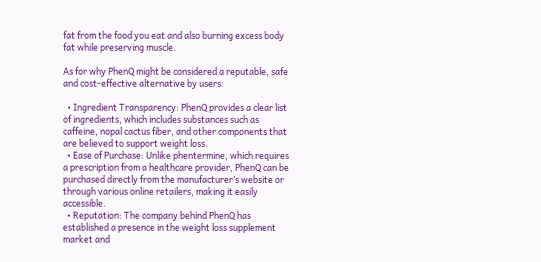fat from the food you eat and also burning excess body fat while preserving muscle.

As for why PhenQ might be considered a reputable, safe and cost-effective alternative by users:

  • Ingredient Transparency: PhenQ provides a clear list of ingredients, which includes substances such as caffeine, nopal cactus fiber, and other components that are believed to support weight loss.
  • Ease of Purchase: Unlike phentermine, which requires a prescription from a healthcare provider, PhenQ can be purchased directly from the manufacturer’s website or through various online retailers, making it easily accessible.
  • Reputation: The company behind PhenQ has established a presence in the weight loss supplement market and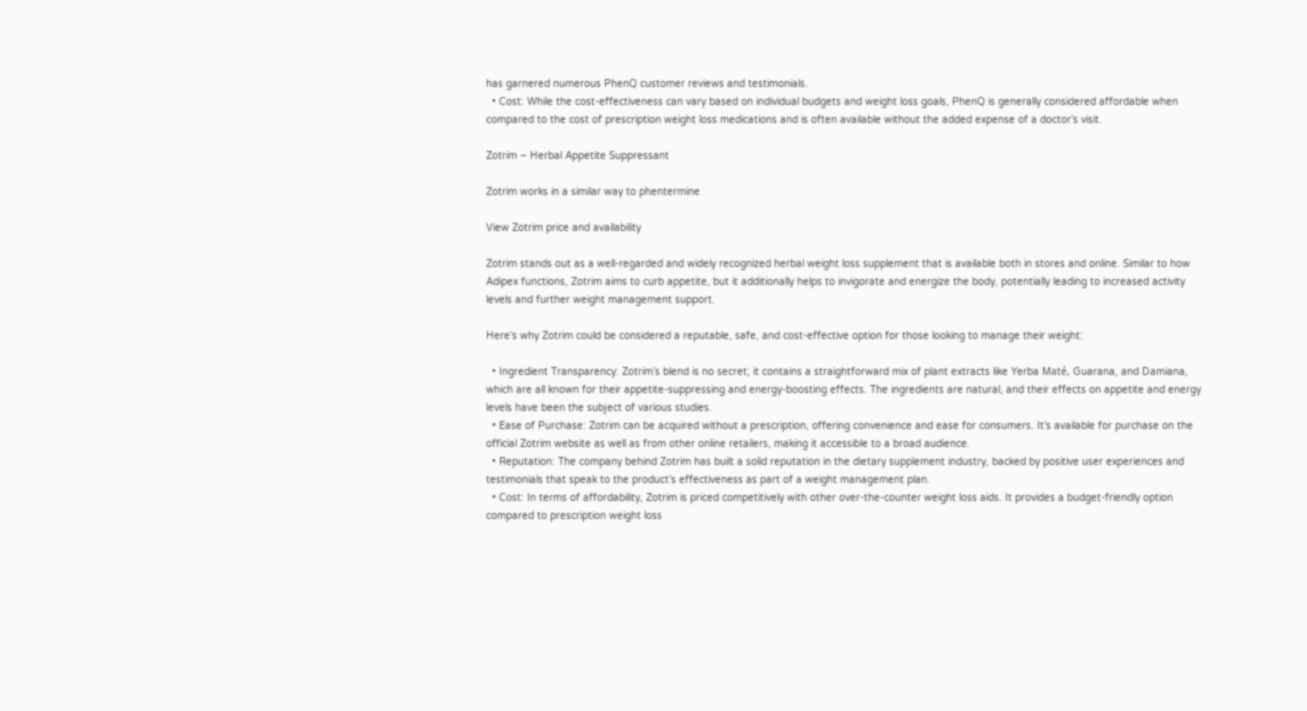has garnered numerous PhenQ customer reviews and testimonials.
  • Cost: While the cost-effectiveness can vary based on individual budgets and weight loss goals, PhenQ is generally considered affordable when compared to the cost of prescription weight loss medications and is often available without the added expense of a doctor’s visit.

Zotrim – Herbal Appetite Suppressant

Zotrim works in a similar way to phentermine

View Zotrim price and availability

Zotrim stands out as a well-regarded and widely recognized herbal weight loss supplement that is available both in stores and online. Similar to how Adipex functions, Zotrim aims to curb appetite, but it additionally helps to invigorate and energize the body, potentially leading to increased activity levels and further weight management support.

Here’s why Zotrim could be considered a reputable, safe, and cost-effective option for those looking to manage their weight:

  • Ingredient Transparency: Zotrim’s blend is no secret; it contains a straightforward mix of plant extracts like Yerba Maté, Guarana, and Damiana, which are all known for their appetite-suppressing and energy-boosting effects. The ingredients are natural, and their effects on appetite and energy levels have been the subject of various studies.
  • Ease of Purchase: Zotrim can be acquired without a prescription, offering convenience and ease for consumers. It’s available for purchase on the official Zotrim website as well as from other online retailers, making it accessible to a broad audience.
  • Reputation: The company behind Zotrim has built a solid reputation in the dietary supplement industry, backed by positive user experiences and testimonials that speak to the product’s effectiveness as part of a weight management plan.
  • Cost: In terms of affordability, Zotrim is priced competitively with other over-the-counter weight loss aids. It provides a budget-friendly option compared to prescription weight loss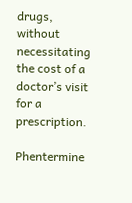drugs, without necessitating the cost of a doctor’s visit for a prescription.

Phentermine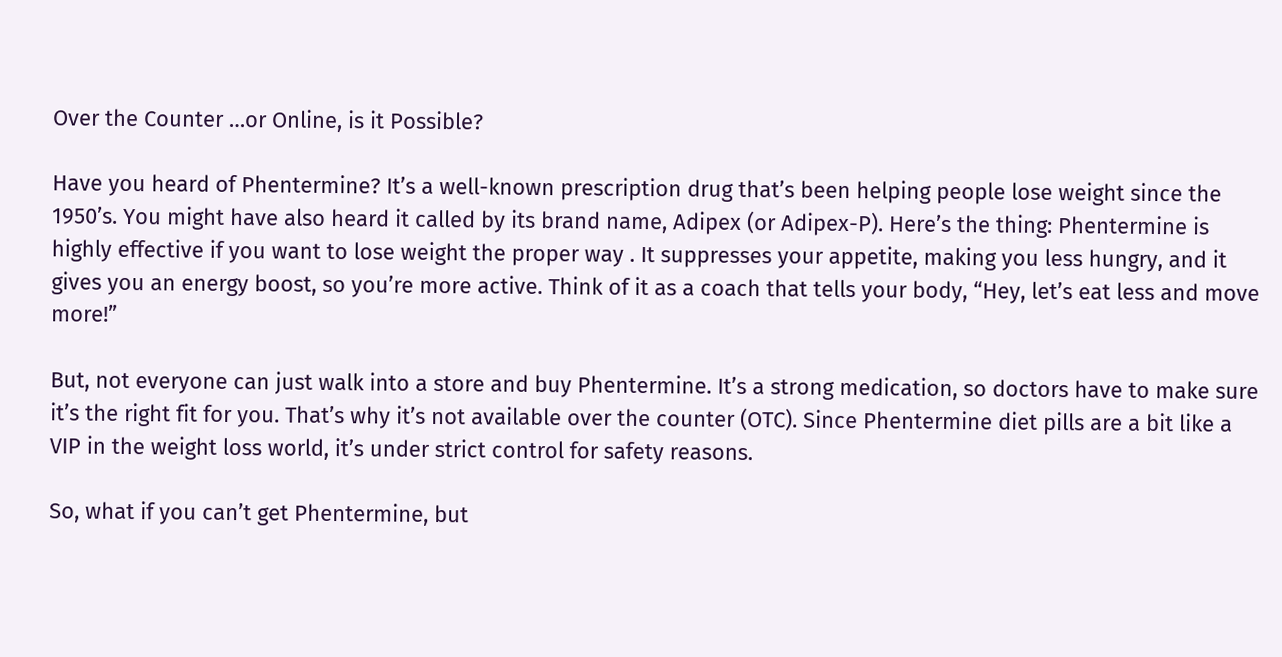Over the Counter …or Online, is it Possible?

Have you heard of Phentermine? It’s a well-known prescription drug that’s been helping people lose weight since the 1950’s. You might have also heard it called by its brand name, Adipex (or Adipex-P). Here’s the thing: Phentermine is highly effective if you want to lose weight the proper way . It suppresses your appetite, making you less hungry, and it gives you an energy boost, so you’re more active. Think of it as a coach that tells your body, “Hey, let’s eat less and move more!”

But, not everyone can just walk into a store and buy Phentermine. It’s a strong medication, so doctors have to make sure it’s the right fit for you. That’s why it’s not available over the counter (OTC). Since Phentermine diet pills are a bit like a VIP in the weight loss world, it’s under strict control for safety reasons.

So, what if you can’t get Phentermine, but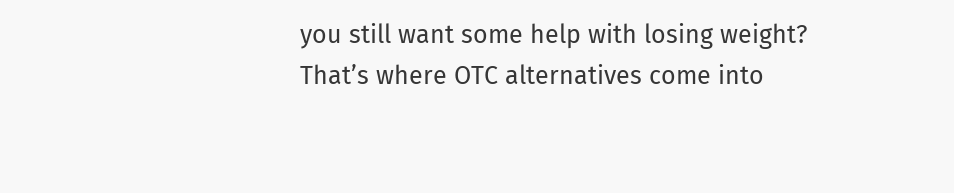you still want some help with losing weight? That’s where OTC alternatives come into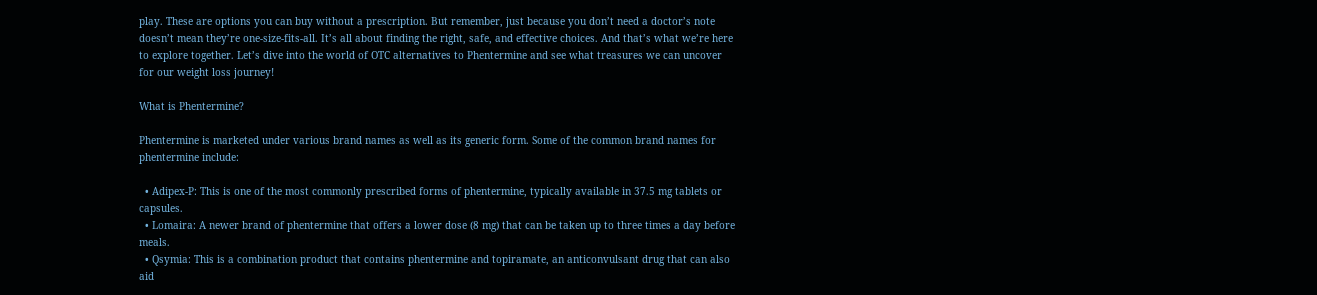play. These are options you can buy without a prescription. But remember, just because you don’t need a doctor’s note doesn’t mean they’re one-size-fits-all. It’s all about finding the right, safe, and effective choices. And that’s what we’re here to explore together. Let’s dive into the world of OTC alternatives to Phentermine and see what treasures we can uncover for our weight loss journey!

What is Phentermine?

Phentermine is marketed under various brand names as well as its generic form. Some of the common brand names for phentermine include:

  • Adipex-P: This is one of the most commonly prescribed forms of phentermine, typically available in 37.5 mg tablets or capsules.
  • Lomaira: A newer brand of phentermine that offers a lower dose (8 mg) that can be taken up to three times a day before meals.
  • Qsymia: This is a combination product that contains phentermine and topiramate, an anticonvulsant drug that can also aid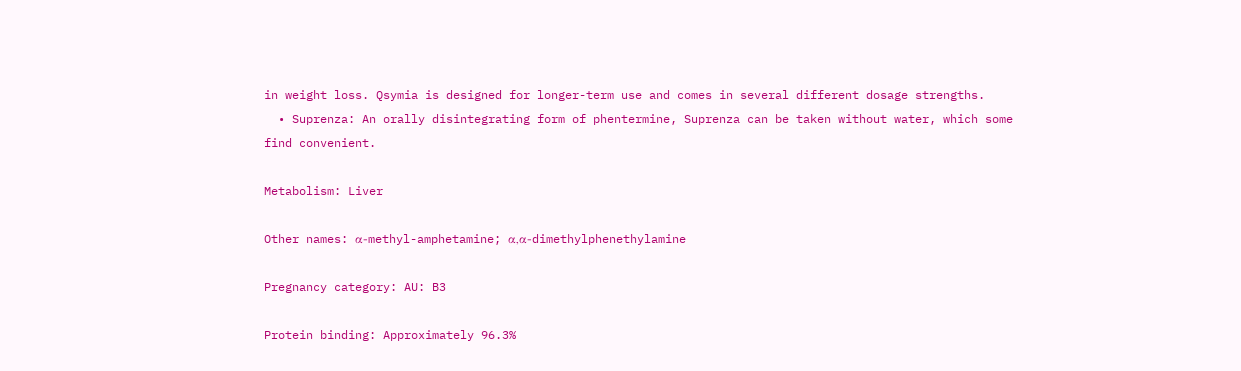in weight loss. Qsymia is designed for longer-term use and comes in several different dosage strengths.
  • Suprenza: An orally disintegrating form of phentermine, Suprenza can be taken without water, which some find convenient.

Metabolism: Liver

Other names: α-methyl-amphetamine; α,α-dimethylphenethylamine

Pregnancy category: AU: B3

Protein binding: Approximately 96.3%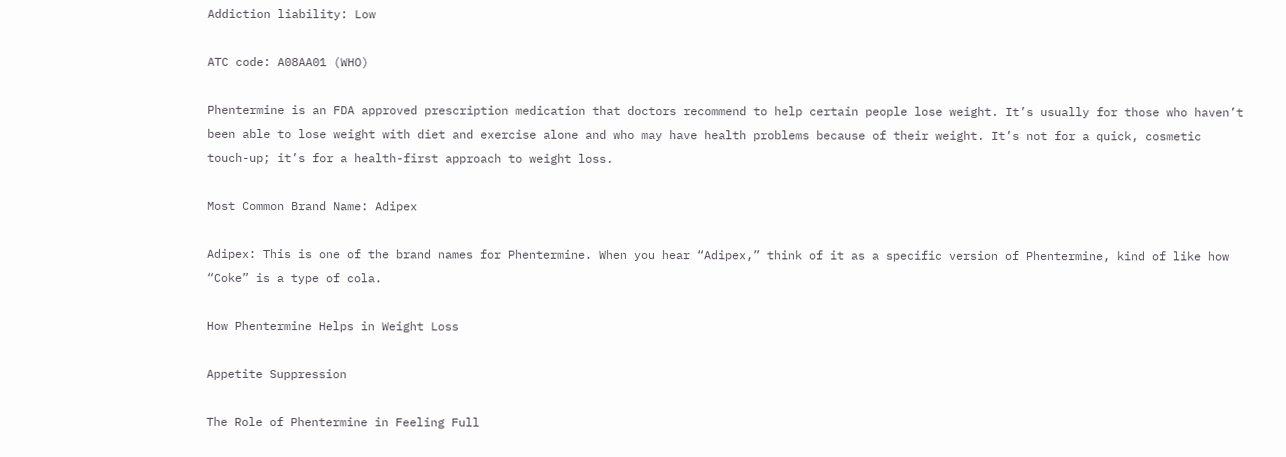Addiction liability: Low

ATC code: A08AA01 (WHO)

Phentermine is an FDA approved prescription medication that doctors recommend to help certain people lose weight. It’s usually for those who haven’t been able to lose weight with diet and exercise alone and who may have health problems because of their weight. It’s not for a quick, cosmetic touch-up; it’s for a health-first approach to weight loss.

Most Common Brand Name: Adipex

Adipex: This is one of the brand names for Phentermine. When you hear “Adipex,” think of it as a specific version of Phentermine, kind of like how “Coke” is a type of cola.

How Phentermine Helps in Weight Loss

Appetite Suppression

The Role of Phentermine in Feeling Full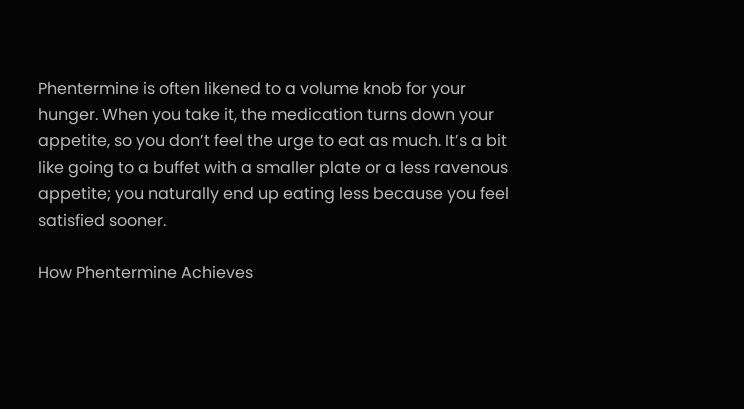Phentermine is often likened to a volume knob for your hunger. When you take it, the medication turns down your appetite, so you don’t feel the urge to eat as much. It’s a bit like going to a buffet with a smaller plate or a less ravenous appetite; you naturally end up eating less because you feel satisfied sooner.

How Phentermine Achieves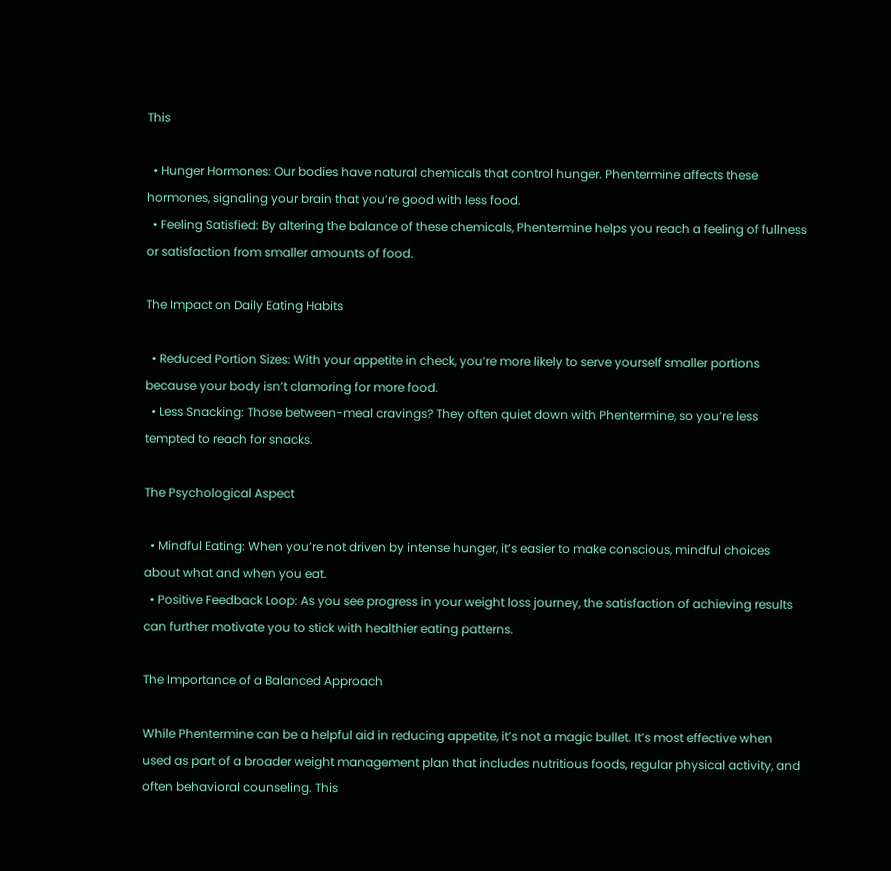This

  • Hunger Hormones: Our bodies have natural chemicals that control hunger. Phentermine affects these hormones, signaling your brain that you’re good with less food.
  • Feeling Satisfied: By altering the balance of these chemicals, Phentermine helps you reach a feeling of fullness or satisfaction from smaller amounts of food.

The Impact on Daily Eating Habits

  • Reduced Portion Sizes: With your appetite in check, you’re more likely to serve yourself smaller portions because your body isn’t clamoring for more food.
  • Less Snacking: Those between-meal cravings? They often quiet down with Phentermine, so you’re less tempted to reach for snacks.

The Psychological Aspect

  • Mindful Eating: When you’re not driven by intense hunger, it’s easier to make conscious, mindful choices about what and when you eat.
  • Positive Feedback Loop: As you see progress in your weight loss journey, the satisfaction of achieving results can further motivate you to stick with healthier eating patterns.

The Importance of a Balanced Approach

While Phentermine can be a helpful aid in reducing appetite, it’s not a magic bullet. It’s most effective when used as part of a broader weight management plan that includes nutritious foods, regular physical activity, and often behavioral counseling. This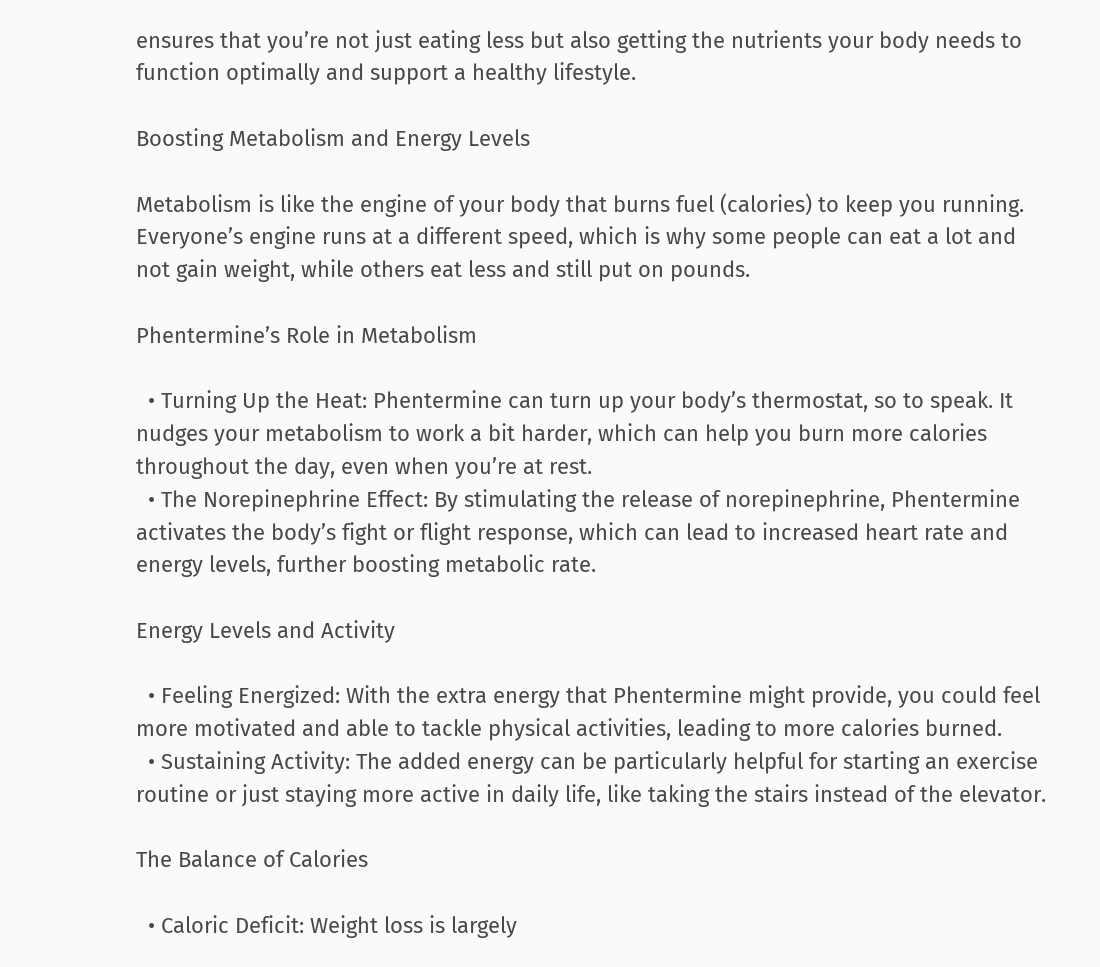ensures that you’re not just eating less but also getting the nutrients your body needs to function optimally and support a healthy lifestyle.

Boosting Metabolism and Energy Levels

Metabolism is like the engine of your body that burns fuel (calories) to keep you running. Everyone’s engine runs at a different speed, which is why some people can eat a lot and not gain weight, while others eat less and still put on pounds.

Phentermine’s Role in Metabolism

  • Turning Up the Heat: Phentermine can turn up your body’s thermostat, so to speak. It nudges your metabolism to work a bit harder, which can help you burn more calories throughout the day, even when you’re at rest.
  • The Norepinephrine Effect: By stimulating the release of norepinephrine, Phentermine activates the body’s fight or flight response, which can lead to increased heart rate and energy levels, further boosting metabolic rate.

Energy Levels and Activity

  • Feeling Energized: With the extra energy that Phentermine might provide, you could feel more motivated and able to tackle physical activities, leading to more calories burned.
  • Sustaining Activity: The added energy can be particularly helpful for starting an exercise routine or just staying more active in daily life, like taking the stairs instead of the elevator.

The Balance of Calories

  • Caloric Deficit: Weight loss is largely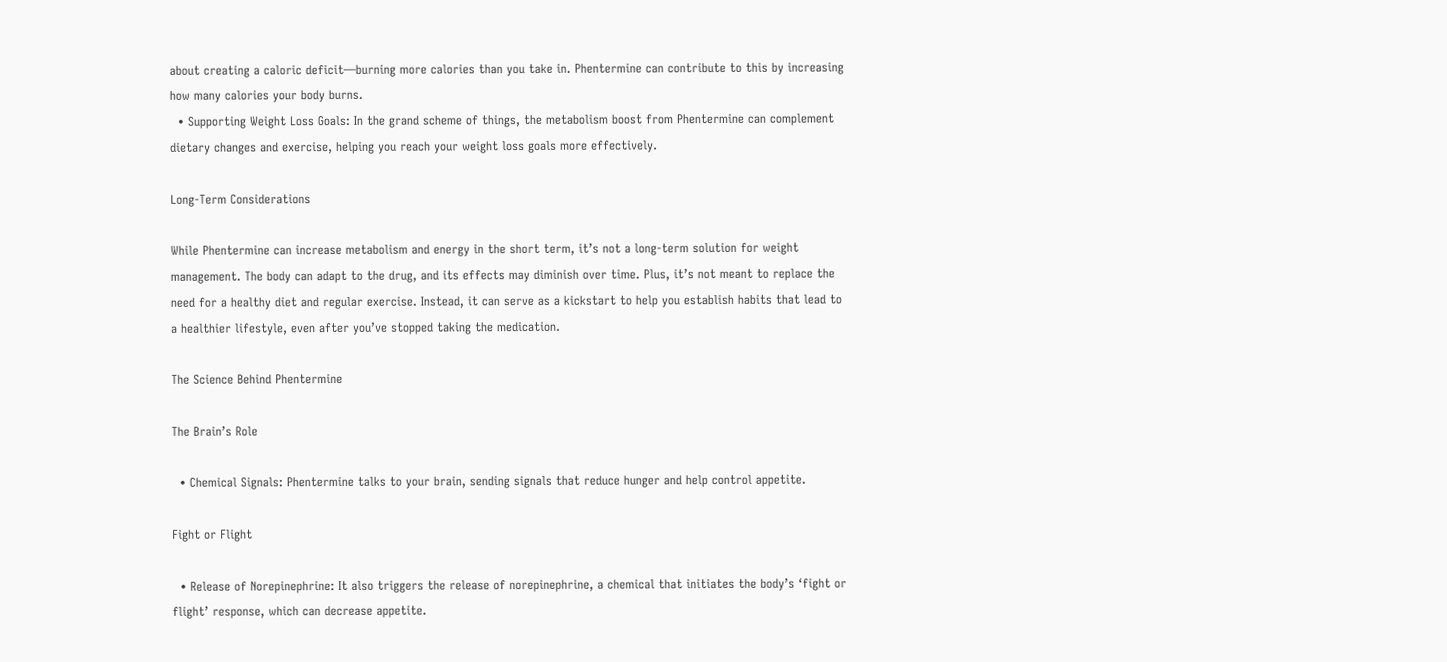about creating a caloric deficit—burning more calories than you take in. Phentermine can contribute to this by increasing how many calories your body burns.
  • Supporting Weight Loss Goals: In the grand scheme of things, the metabolism boost from Phentermine can complement dietary changes and exercise, helping you reach your weight loss goals more effectively.

Long-Term Considerations

While Phentermine can increase metabolism and energy in the short term, it’s not a long-term solution for weight management. The body can adapt to the drug, and its effects may diminish over time. Plus, it’s not meant to replace the need for a healthy diet and regular exercise. Instead, it can serve as a kickstart to help you establish habits that lead to a healthier lifestyle, even after you’ve stopped taking the medication.

The Science Behind Phentermine

The Brain’s Role

  • Chemical Signals: Phentermine talks to your brain, sending signals that reduce hunger and help control appetite.

Fight or Flight

  • Release of Norepinephrine: It also triggers the release of norepinephrine, a chemical that initiates the body’s ‘fight or flight’ response, which can decrease appetite.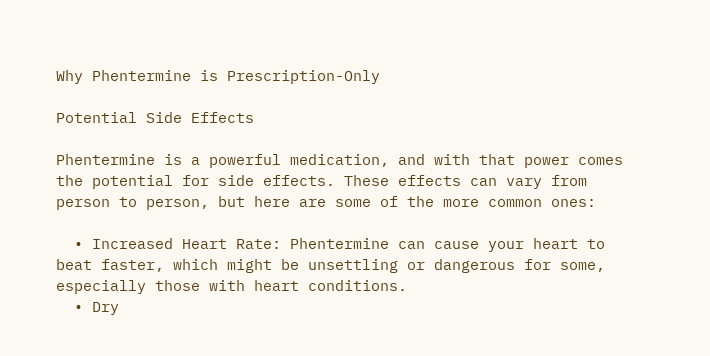Why Phentermine is Prescription-Only

Potential Side Effects

Phentermine is a powerful medication, and with that power comes the potential for side effects. These effects can vary from person to person, but here are some of the more common ones:

  • Increased Heart Rate: Phentermine can cause your heart to beat faster, which might be unsettling or dangerous for some, especially those with heart conditions.
  • Dry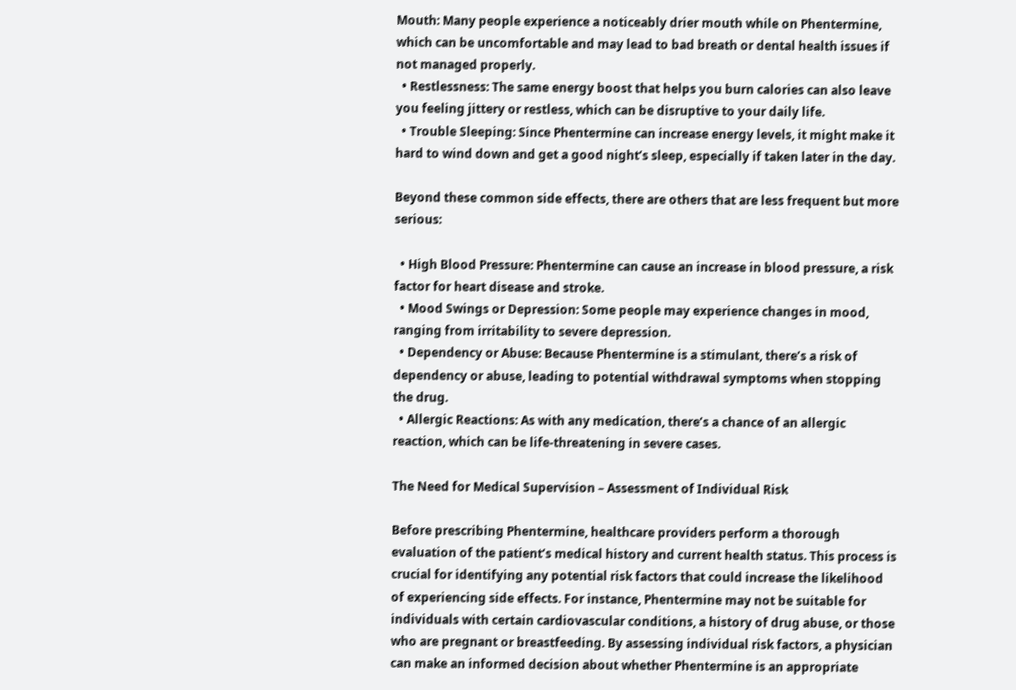Mouth: Many people experience a noticeably drier mouth while on Phentermine, which can be uncomfortable and may lead to bad breath or dental health issues if not managed properly.
  • Restlessness: The same energy boost that helps you burn calories can also leave you feeling jittery or restless, which can be disruptive to your daily life.
  • Trouble Sleeping: Since Phentermine can increase energy levels, it might make it hard to wind down and get a good night’s sleep, especially if taken later in the day.

Beyond these common side effects, there are others that are less frequent but more serious:

  • High Blood Pressure: Phentermine can cause an increase in blood pressure, a risk factor for heart disease and stroke.
  • Mood Swings or Depression: Some people may experience changes in mood, ranging from irritability to severe depression.
  • Dependency or Abuse: Because Phentermine is a stimulant, there’s a risk of dependency or abuse, leading to potential withdrawal symptoms when stopping the drug.
  • Allergic Reactions: As with any medication, there’s a chance of an allergic reaction, which can be life-threatening in severe cases.

The Need for Medical Supervision – Assessment of Individual Risk

Before prescribing Phentermine, healthcare providers perform a thorough evaluation of the patient’s medical history and current health status. This process is crucial for identifying any potential risk factors that could increase the likelihood of experiencing side effects. For instance, Phentermine may not be suitable for individuals with certain cardiovascular conditions, a history of drug abuse, or those who are pregnant or breastfeeding. By assessing individual risk factors, a physician can make an informed decision about whether Phentermine is an appropriate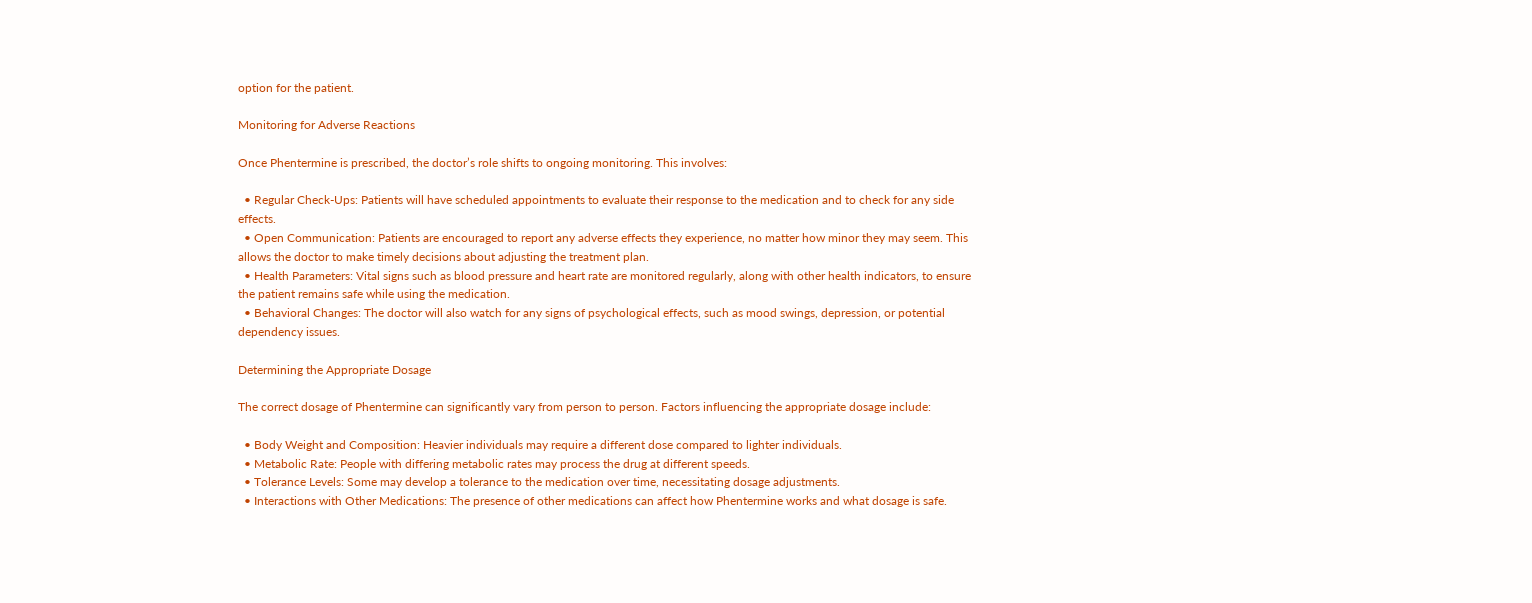option for the patient.

Monitoring for Adverse Reactions

Once Phentermine is prescribed, the doctor’s role shifts to ongoing monitoring. This involves:

  • Regular Check-Ups: Patients will have scheduled appointments to evaluate their response to the medication and to check for any side effects.
  • Open Communication: Patients are encouraged to report any adverse effects they experience, no matter how minor they may seem. This allows the doctor to make timely decisions about adjusting the treatment plan.
  • Health Parameters: Vital signs such as blood pressure and heart rate are monitored regularly, along with other health indicators, to ensure the patient remains safe while using the medication.
  • Behavioral Changes: The doctor will also watch for any signs of psychological effects, such as mood swings, depression, or potential dependency issues.

Determining the Appropriate Dosage

The correct dosage of Phentermine can significantly vary from person to person. Factors influencing the appropriate dosage include:

  • Body Weight and Composition: Heavier individuals may require a different dose compared to lighter individuals.
  • Metabolic Rate: People with differing metabolic rates may process the drug at different speeds.
  • Tolerance Levels: Some may develop a tolerance to the medication over time, necessitating dosage adjustments.
  • Interactions with Other Medications: The presence of other medications can affect how Phentermine works and what dosage is safe.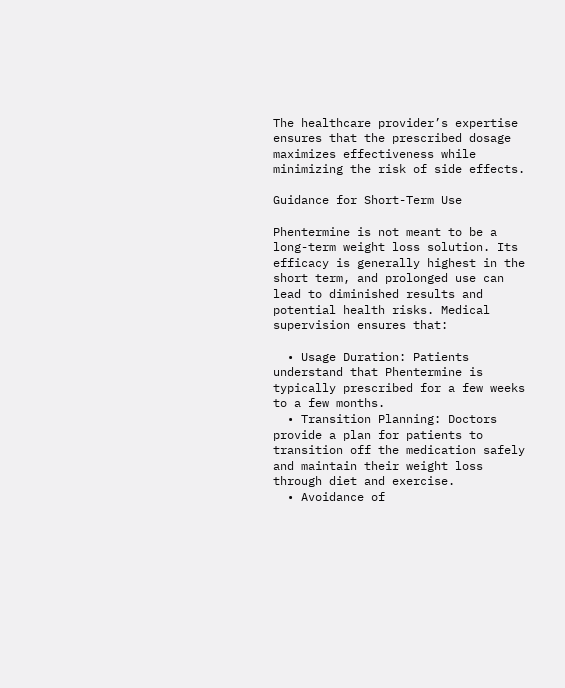The healthcare provider’s expertise ensures that the prescribed dosage maximizes effectiveness while minimizing the risk of side effects.

Guidance for Short-Term Use

Phentermine is not meant to be a long-term weight loss solution. Its efficacy is generally highest in the short term, and prolonged use can lead to diminished results and potential health risks. Medical supervision ensures that:

  • Usage Duration: Patients understand that Phentermine is typically prescribed for a few weeks to a few months.
  • Transition Planning: Doctors provide a plan for patients to transition off the medication safely and maintain their weight loss through diet and exercise.
  • Avoidance of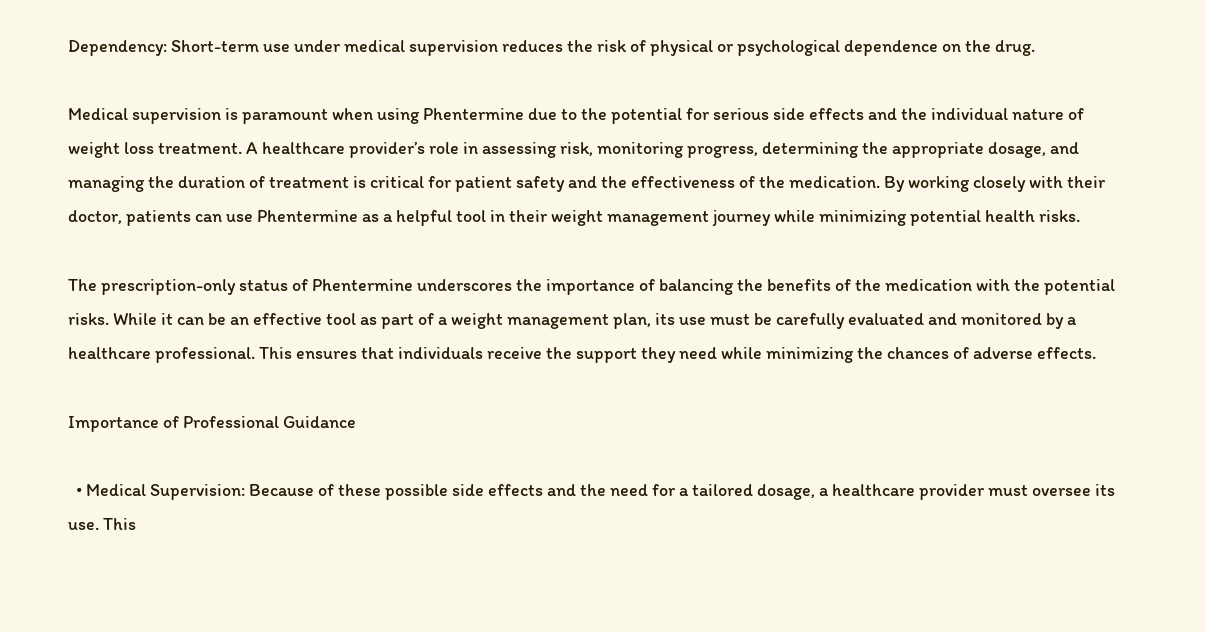Dependency: Short-term use under medical supervision reduces the risk of physical or psychological dependence on the drug.

Medical supervision is paramount when using Phentermine due to the potential for serious side effects and the individual nature of weight loss treatment. A healthcare provider’s role in assessing risk, monitoring progress, determining the appropriate dosage, and managing the duration of treatment is critical for patient safety and the effectiveness of the medication. By working closely with their doctor, patients can use Phentermine as a helpful tool in their weight management journey while minimizing potential health risks.

The prescription-only status of Phentermine underscores the importance of balancing the benefits of the medication with the potential risks. While it can be an effective tool as part of a weight management plan, its use must be carefully evaluated and monitored by a healthcare professional. This ensures that individuals receive the support they need while minimizing the chances of adverse effects.

Importance of Professional Guidance

  • Medical Supervision: Because of these possible side effects and the need for a tailored dosage, a healthcare provider must oversee its use. This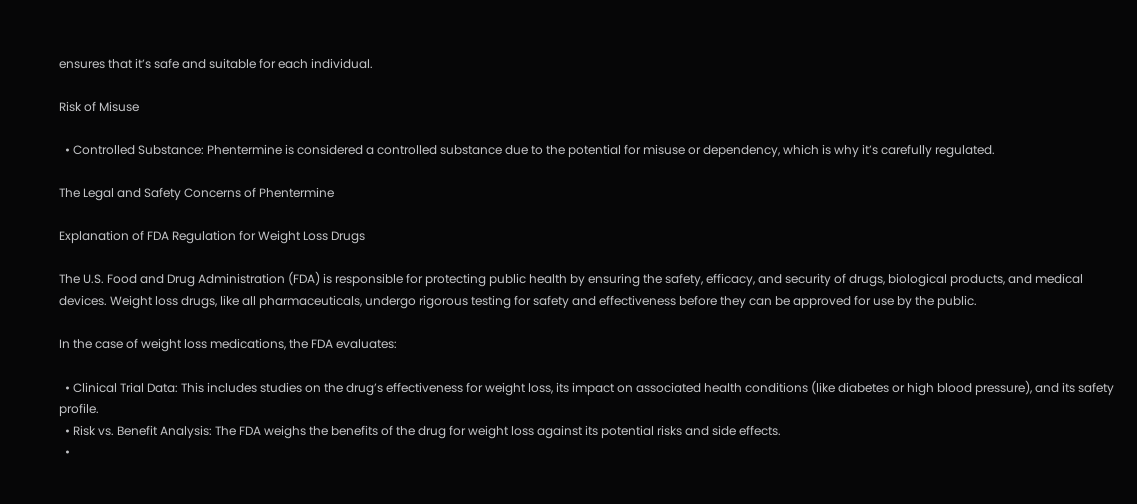ensures that it’s safe and suitable for each individual.

Risk of Misuse

  • Controlled Substance: Phentermine is considered a controlled substance due to the potential for misuse or dependency, which is why it’s carefully regulated.

The Legal and Safety Concerns of Phentermine

Explanation of FDA Regulation for Weight Loss Drugs

The U.S. Food and Drug Administration (FDA) is responsible for protecting public health by ensuring the safety, efficacy, and security of drugs, biological products, and medical devices. Weight loss drugs, like all pharmaceuticals, undergo rigorous testing for safety and effectiveness before they can be approved for use by the public.

In the case of weight loss medications, the FDA evaluates:

  • Clinical Trial Data: This includes studies on the drug’s effectiveness for weight loss, its impact on associated health conditions (like diabetes or high blood pressure), and its safety profile.
  • Risk vs. Benefit Analysis: The FDA weighs the benefits of the drug for weight loss against its potential risks and side effects.
  •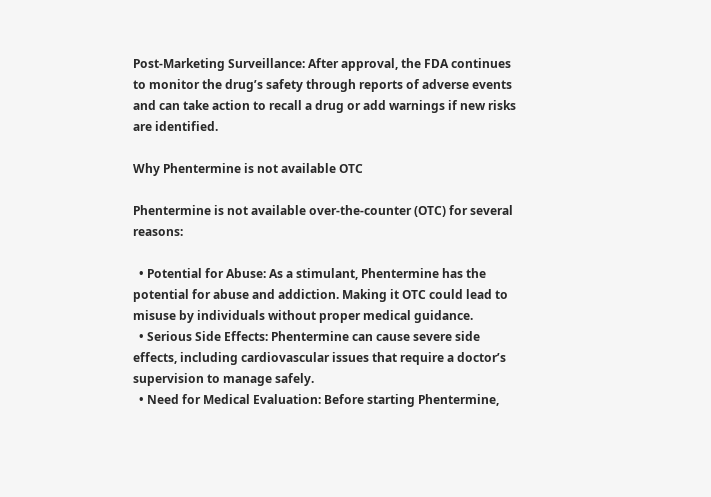Post-Marketing Surveillance: After approval, the FDA continues to monitor the drug’s safety through reports of adverse events and can take action to recall a drug or add warnings if new risks are identified.

Why Phentermine is not available OTC

Phentermine is not available over-the-counter (OTC) for several reasons:

  • Potential for Abuse: As a stimulant, Phentermine has the potential for abuse and addiction. Making it OTC could lead to misuse by individuals without proper medical guidance.
  • Serious Side Effects: Phentermine can cause severe side effects, including cardiovascular issues that require a doctor’s supervision to manage safely.
  • Need for Medical Evaluation: Before starting Phentermine,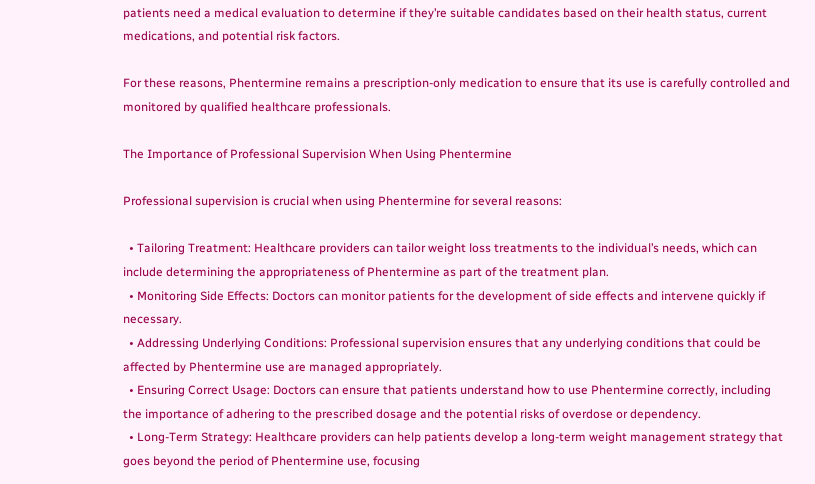patients need a medical evaluation to determine if they’re suitable candidates based on their health status, current medications, and potential risk factors.

For these reasons, Phentermine remains a prescription-only medication to ensure that its use is carefully controlled and monitored by qualified healthcare professionals.

The Importance of Professional Supervision When Using Phentermine

Professional supervision is crucial when using Phentermine for several reasons:

  • Tailoring Treatment: Healthcare providers can tailor weight loss treatments to the individual’s needs, which can include determining the appropriateness of Phentermine as part of the treatment plan.
  • Monitoring Side Effects: Doctors can monitor patients for the development of side effects and intervene quickly if necessary.
  • Addressing Underlying Conditions: Professional supervision ensures that any underlying conditions that could be affected by Phentermine use are managed appropriately.
  • Ensuring Correct Usage: Doctors can ensure that patients understand how to use Phentermine correctly, including the importance of adhering to the prescribed dosage and the potential risks of overdose or dependency.
  • Long-Term Strategy: Healthcare providers can help patients develop a long-term weight management strategy that goes beyond the period of Phentermine use, focusing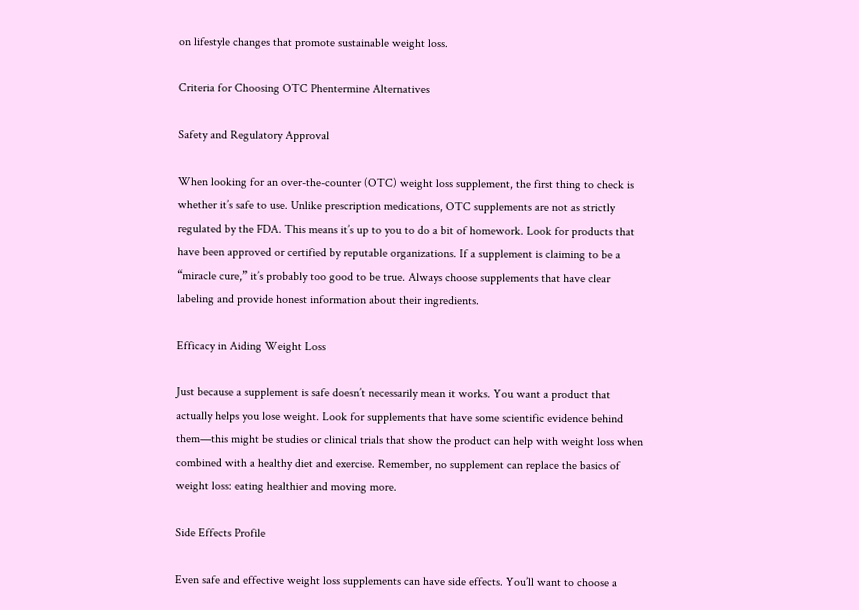on lifestyle changes that promote sustainable weight loss.

Criteria for Choosing OTC Phentermine Alternatives

Safety and Regulatory Approval

When looking for an over-the-counter (OTC) weight loss supplement, the first thing to check is whether it’s safe to use. Unlike prescription medications, OTC supplements are not as strictly regulated by the FDA. This means it’s up to you to do a bit of homework. Look for products that have been approved or certified by reputable organizations. If a supplement is claiming to be a “miracle cure,” it’s probably too good to be true. Always choose supplements that have clear labeling and provide honest information about their ingredients.

Efficacy in Aiding Weight Loss

Just because a supplement is safe doesn’t necessarily mean it works. You want a product that actually helps you lose weight. Look for supplements that have some scientific evidence behind them—this might be studies or clinical trials that show the product can help with weight loss when combined with a healthy diet and exercise. Remember, no supplement can replace the basics of weight loss: eating healthier and moving more.

Side Effects Profile

Even safe and effective weight loss supplements can have side effects. You’ll want to choose a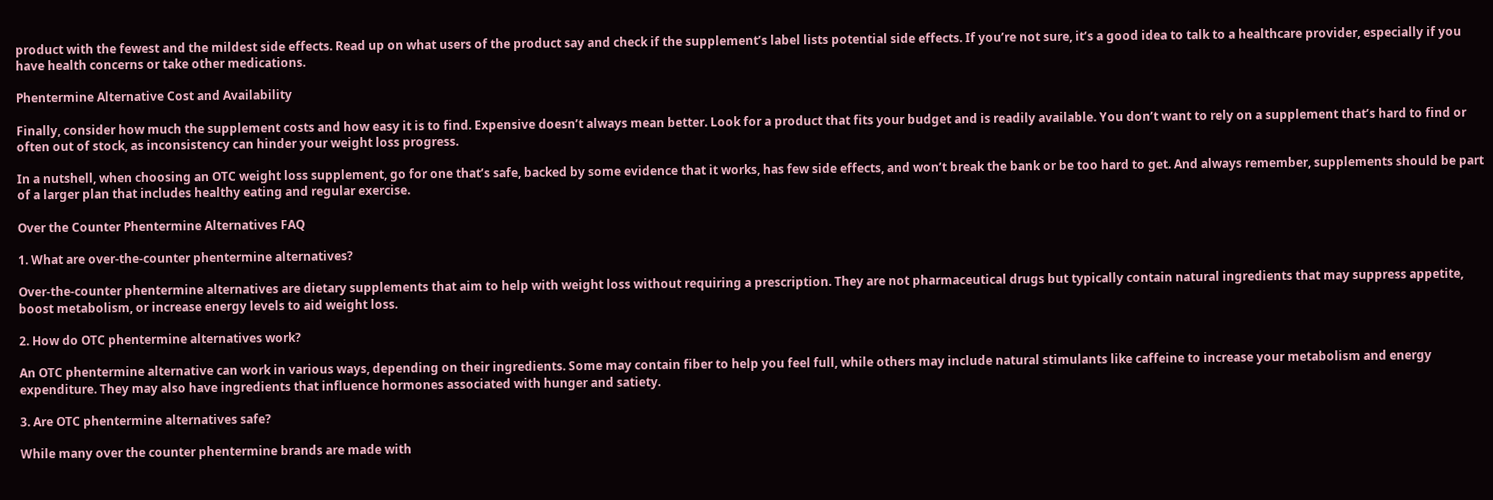product with the fewest and the mildest side effects. Read up on what users of the product say and check if the supplement’s label lists potential side effects. If you’re not sure, it’s a good idea to talk to a healthcare provider, especially if you have health concerns or take other medications.

Phentermine Alternative Cost and Availability

Finally, consider how much the supplement costs and how easy it is to find. Expensive doesn’t always mean better. Look for a product that fits your budget and is readily available. You don’t want to rely on a supplement that’s hard to find or often out of stock, as inconsistency can hinder your weight loss progress.

In a nutshell, when choosing an OTC weight loss supplement, go for one that’s safe, backed by some evidence that it works, has few side effects, and won’t break the bank or be too hard to get. And always remember, supplements should be part of a larger plan that includes healthy eating and regular exercise.

Over the Counter Phentermine Alternatives FAQ

1. What are over-the-counter phentermine alternatives?

Over-the-counter phentermine alternatives are dietary supplements that aim to help with weight loss without requiring a prescription. They are not pharmaceutical drugs but typically contain natural ingredients that may suppress appetite, boost metabolism, or increase energy levels to aid weight loss.

2. How do OTC phentermine alternatives work?

An OTC phentermine alternative can work in various ways, depending on their ingredients. Some may contain fiber to help you feel full, while others may include natural stimulants like caffeine to increase your metabolism and energy expenditure. They may also have ingredients that influence hormones associated with hunger and satiety.

3. Are OTC phentermine alternatives safe?

While many over the counter phentermine brands are made with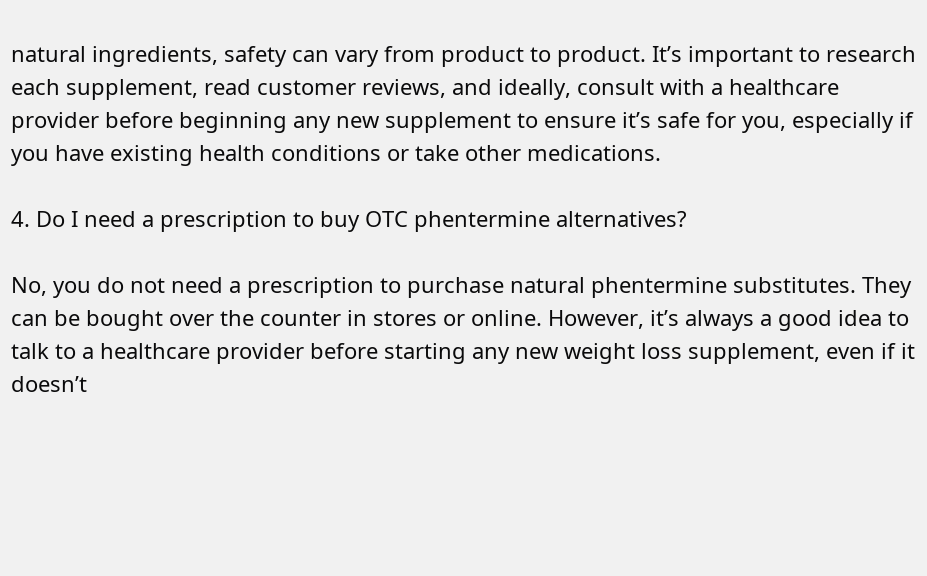natural ingredients, safety can vary from product to product. It’s important to research each supplement, read customer reviews, and ideally, consult with a healthcare provider before beginning any new supplement to ensure it’s safe for you, especially if you have existing health conditions or take other medications.

4. Do I need a prescription to buy OTC phentermine alternatives?

No, you do not need a prescription to purchase natural phentermine substitutes. They can be bought over the counter in stores or online. However, it’s always a good idea to talk to a healthcare provider before starting any new weight loss supplement, even if it doesn’t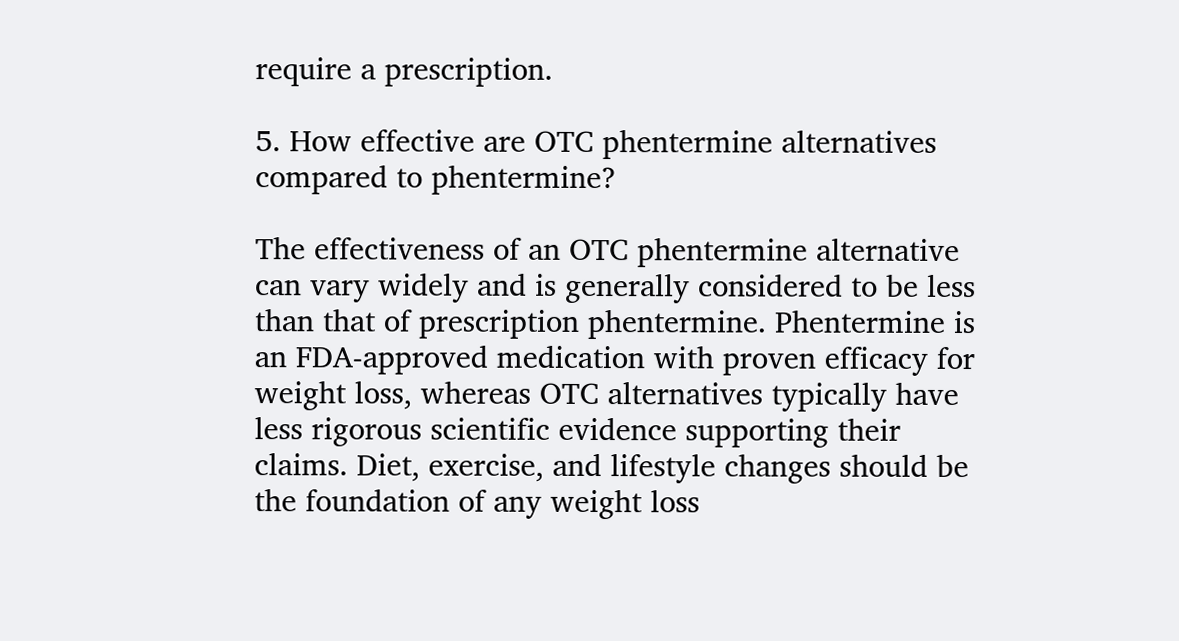require a prescription.

5. How effective are OTC phentermine alternatives compared to phentermine?

The effectiveness of an OTC phentermine alternative can vary widely and is generally considered to be less than that of prescription phentermine. Phentermine is an FDA-approved medication with proven efficacy for weight loss, whereas OTC alternatives typically have less rigorous scientific evidence supporting their claims. Diet, exercise, and lifestyle changes should be the foundation of any weight loss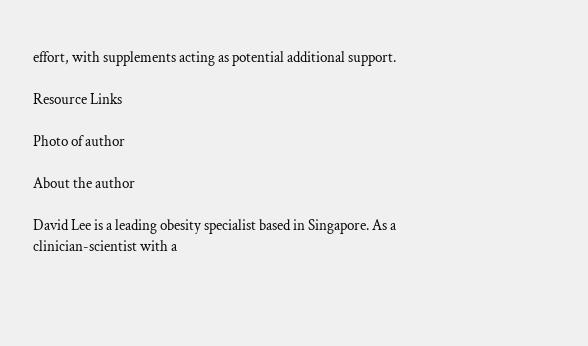effort, with supplements acting as potential additional support.

Resource Links

Photo of author

About the author

David Lee is a leading obesity specialist based in Singapore. As a clinician-scientist with a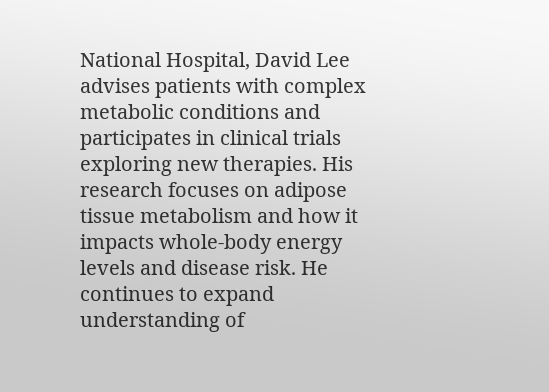National Hospital, David Lee advises patients with complex metabolic conditions and participates in clinical trials exploring new therapies. His research focuses on adipose tissue metabolism and how it impacts whole-body energy levels and disease risk. He continues to expand understanding of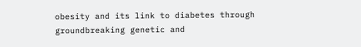obesity and its link to diabetes through groundbreaking genetic and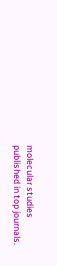molecular studies published in top journals.